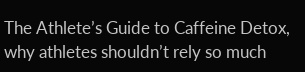The Athlete’s Guide to Caffeine Detox, why athletes shouldn’t rely so much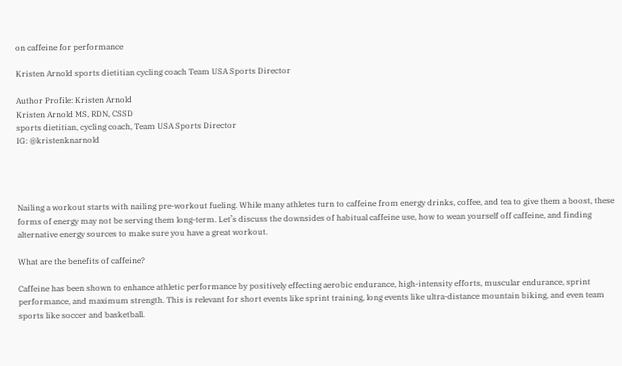on caffeine for performance

Kristen Arnold sports dietitian cycling coach Team USA Sports Director

Author Profile: Kristen Arnold
Kristen Arnold MS, RDN, CSSD
sports dietitian, cycling coach, Team USA Sports Director
IG: @kristenknarnold




Nailing a workout starts with nailing pre-workout fueling. While many athletes turn to caffeine from energy drinks, coffee, and tea to give them a boost, these forms of energy may not be serving them long-term. Let’s discuss the downsides of habitual caffeine use, how to wean yourself off caffeine, and finding alternative energy sources to make sure you have a great workout.

What are the benefits of caffeine?

Caffeine has been shown to enhance athletic performance by positively effecting aerobic endurance, high-intensity efforts, muscular endurance, sprint performance, and maximum strength. This is relevant for short events like sprint training, long events like ultra-distance mountain biking, and even team sports like soccer and basketball.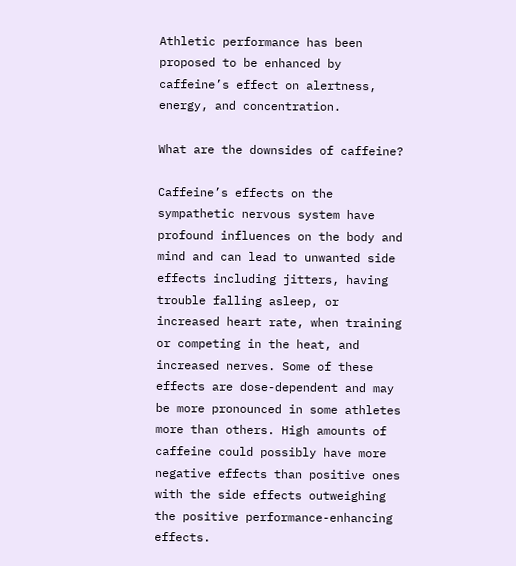Athletic performance has been proposed to be enhanced by caffeine’s effect on alertness, energy, and concentration.

What are the downsides of caffeine?

Caffeine’s effects on the sympathetic nervous system have profound influences on the body and mind and can lead to unwanted side effects including jitters, having trouble falling asleep, or increased heart rate, when training or competing in the heat, and increased nerves. Some of these effects are dose-dependent and may be more pronounced in some athletes more than others. High amounts of caffeine could possibly have more negative effects than positive ones with the side effects outweighing the positive performance-enhancing effects.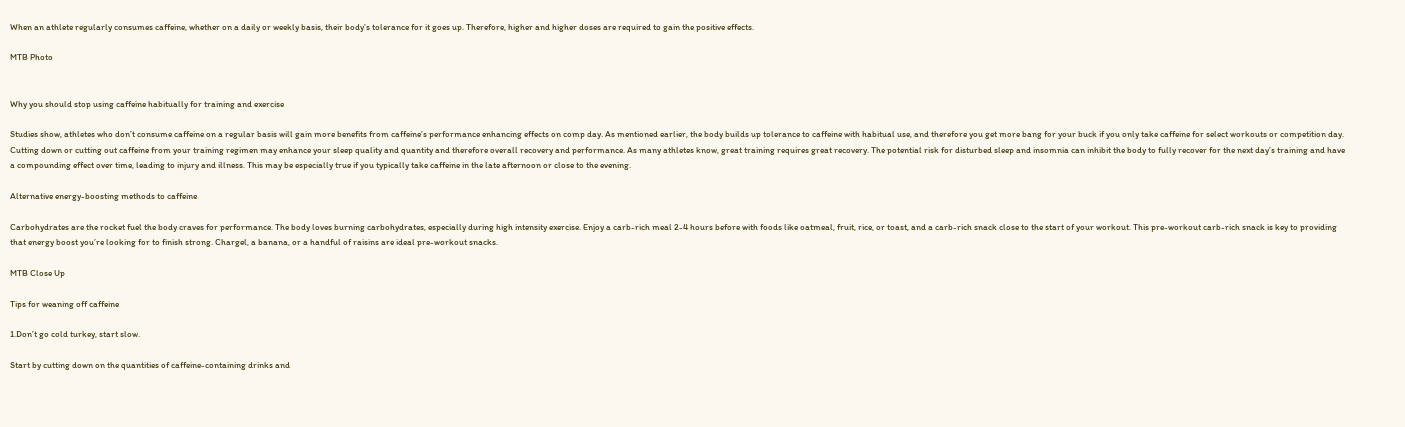When an athlete regularly consumes caffeine, whether on a daily or weekly basis, their body’s tolerance for it goes up. Therefore, higher and higher doses are required to gain the positive effects.

MTB Photo


Why you should stop using caffeine habitually for training and exercise

Studies show, athletes who don’t consume caffeine on a regular basis will gain more benefits from caffeine’s performance enhancing effects on comp day. As mentioned earlier, the body builds up tolerance to caffeine with habitual use, and therefore you get more bang for your buck if you only take caffeine for select workouts or competition day.
Cutting down or cutting out caffeine from your training regimen may enhance your sleep quality and quantity and therefore overall recovery and performance. As many athletes know, great training requires great recovery. The potential risk for disturbed sleep and insomnia can inhibit the body to fully recover for the next day’s training and have a compounding effect over time, leading to injury and illness. This may be especially true if you typically take caffeine in the late afternoon or close to the evening.

Alternative energy-boosting methods to caffeine

Carbohydrates are the rocket fuel the body craves for performance. The body loves burning carbohydrates, especially during high intensity exercise. Enjoy a carb-rich meal 2-4 hours before with foods like oatmeal, fruit, rice, or toast, and a carb-rich snack close to the start of your workout. This pre-workout carb-rich snack is key to providing that energy boost you’re looking for to finish strong. Chargel, a banana, or a handful of raisins are ideal pre-workout snacks.

MTB Close Up

Tips for weaning off caffeine

1.Don’t go cold turkey, start slow.

Start by cutting down on the quantities of caffeine-containing drinks and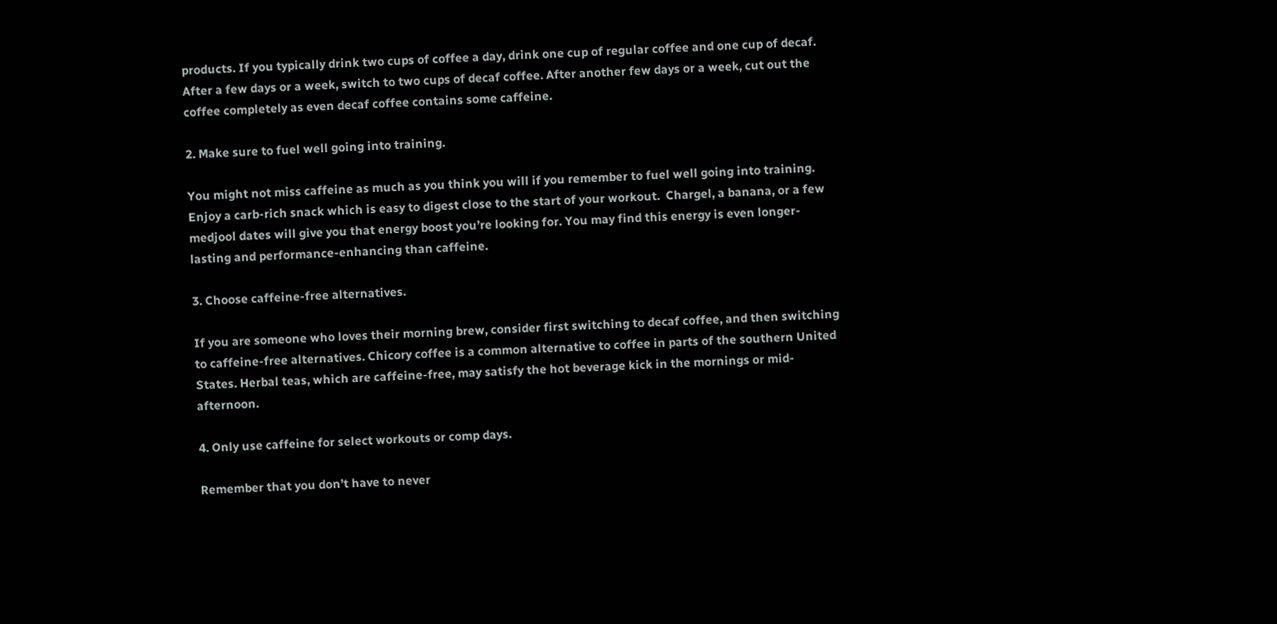products. If you typically drink two cups of coffee a day, drink one cup of regular coffee and one cup of decaf. After a few days or a week, switch to two cups of decaf coffee. After another few days or a week, cut out the coffee completely as even decaf coffee contains some caffeine.

2. Make sure to fuel well going into training.

You might not miss caffeine as much as you think you will if you remember to fuel well going into training. Enjoy a carb-rich snack which is easy to digest close to the start of your workout.  Chargel, a banana, or a few medjool dates will give you that energy boost you’re looking for. You may find this energy is even longer-lasting and performance-enhancing than caffeine.

3. Choose caffeine-free alternatives.

If you are someone who loves their morning brew, consider first switching to decaf coffee, and then switching to caffeine-free alternatives. Chicory coffee is a common alternative to coffee in parts of the southern United States. Herbal teas, which are caffeine-free, may satisfy the hot beverage kick in the mornings or mid-afternoon.

4. Only use caffeine for select workouts or comp days.

Remember that you don’t have to never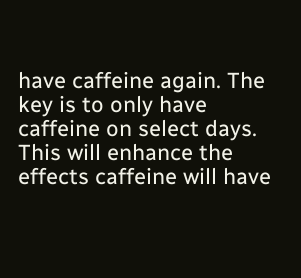have caffeine again. The key is to only have caffeine on select days. This will enhance the effects caffeine will have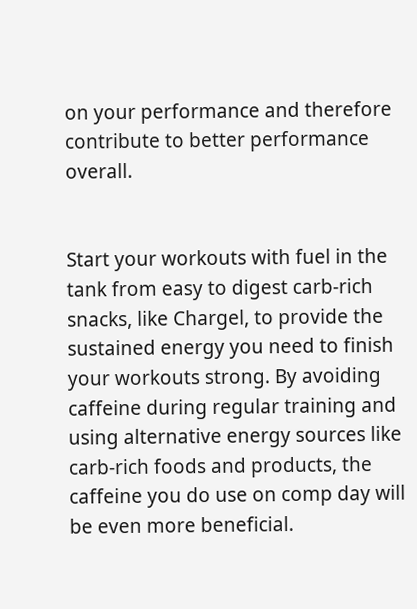on your performance and therefore contribute to better performance overall.


Start your workouts with fuel in the tank from easy to digest carb-rich snacks, like Chargel, to provide the sustained energy you need to finish your workouts strong. By avoiding caffeine during regular training and using alternative energy sources like carb-rich foods and products, the caffeine you do use on comp day will be even more beneficial.